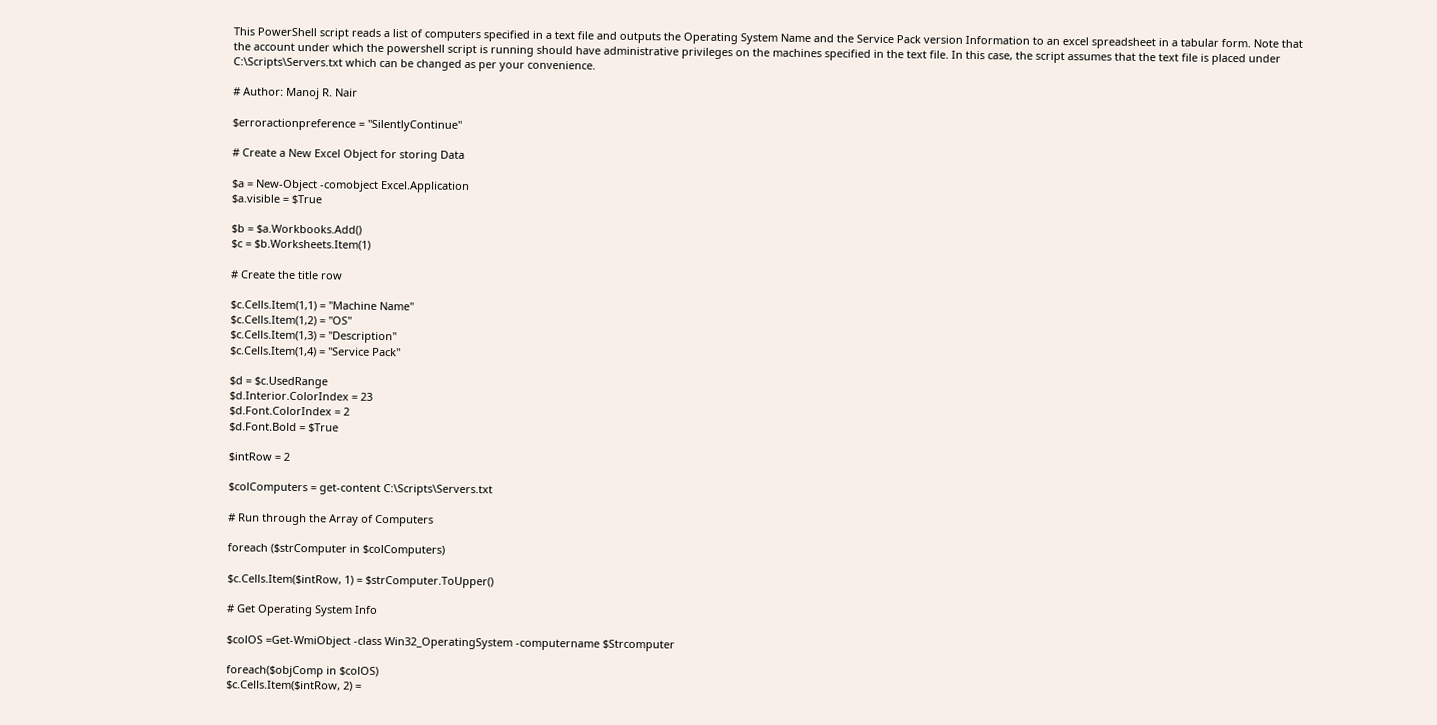This PowerShell script reads a list of computers specified in a text file and outputs the Operating System Name and the Service Pack version Information to an excel spreadsheet in a tabular form. Note that the account under which the powershell script is running should have administrative privileges on the machines specified in the text file. In this case, the script assumes that the text file is placed under C:\Scripts\Servers.txt which can be changed as per your convenience.

# Author: Manoj R. Nair

$erroractionpreference = "SilentlyContinue"

# Create a New Excel Object for storing Data

$a = New-Object -comobject Excel.Application
$a.visible = $True

$b = $a.Workbooks.Add()
$c = $b.Worksheets.Item(1)

# Create the title row

$c.Cells.Item(1,1) = "Machine Name"
$c.Cells.Item(1,2) = "OS"
$c.Cells.Item(1,3) = "Description"
$c.Cells.Item(1,4) = "Service Pack"

$d = $c.UsedRange
$d.Interior.ColorIndex = 23
$d.Font.ColorIndex = 2
$d.Font.Bold = $True

$intRow = 2

$colComputers = get-content C:\Scripts\Servers.txt

# Run through the Array of Computers

foreach ($strComputer in $colComputers)

$c.Cells.Item($intRow, 1) = $strComputer.ToUpper()

# Get Operating System Info

$colOS =Get-WmiObject -class Win32_OperatingSystem -computername $Strcomputer

foreach($objComp in $colOS)
$c.Cells.Item($intRow, 2) =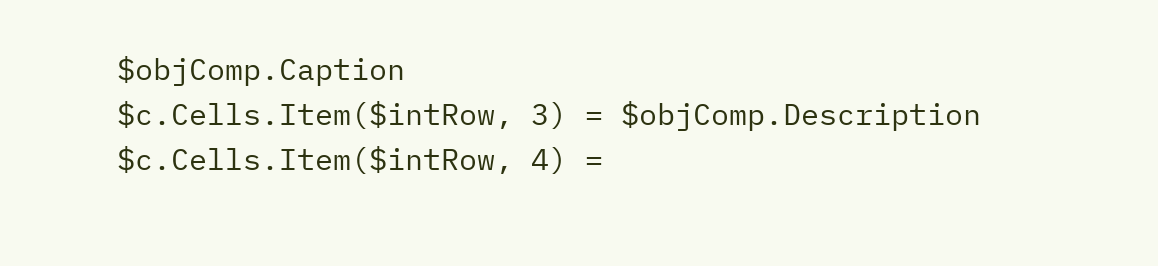$objComp.Caption
$c.Cells.Item($intRow, 3) = $objComp.Description
$c.Cells.Item($intRow, 4) =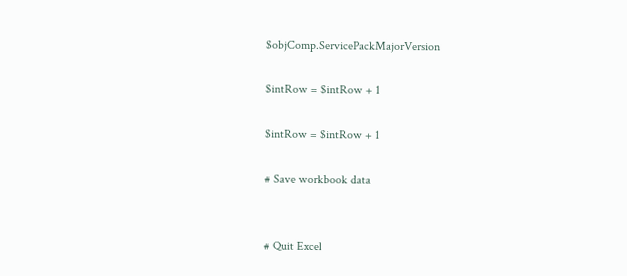$objComp.ServicePackMajorVersion

$intRow = $intRow + 1

$intRow = $intRow + 1

# Save workbook data


# Quit Excel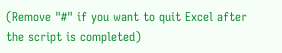(Remove "#" if you want to quit Excel after the script is completed)